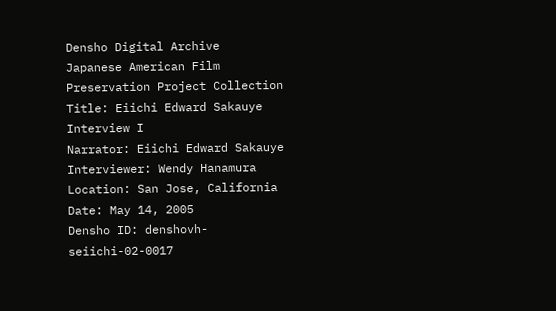Densho Digital Archive
Japanese American Film Preservation Project Collection
Title: Eiichi Edward Sakauye Interview I
Narrator: Eiichi Edward Sakauye
Interviewer: Wendy Hanamura
Location: San Jose, California
Date: May 14, 2005
Densho ID: denshovh-seiichi-02-0017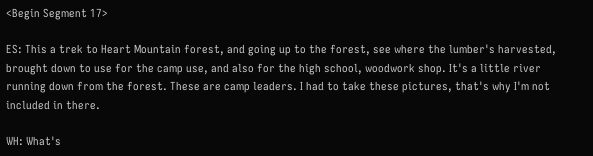<Begin Segment 17>

ES: This a trek to Heart Mountain forest, and going up to the forest, see where the lumber's harvested, brought down to use for the camp use, and also for the high school, woodwork shop. It's a little river running down from the forest. These are camp leaders. I had to take these pictures, that's why I'm not included in there.

WH: What's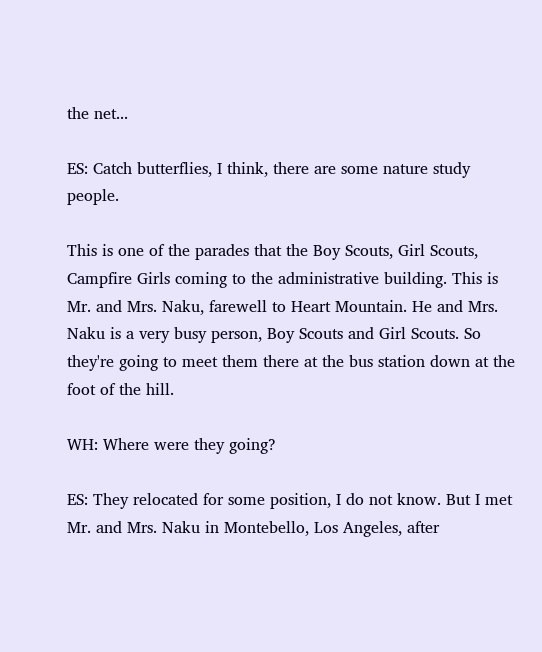the net...

ES: Catch butterflies, I think, there are some nature study people.

This is one of the parades that the Boy Scouts, Girl Scouts, Campfire Girls coming to the administrative building. This is Mr. and Mrs. Naku, farewell to Heart Mountain. He and Mrs. Naku is a very busy person, Boy Scouts and Girl Scouts. So they're going to meet them there at the bus station down at the foot of the hill.

WH: Where were they going?

ES: They relocated for some position, I do not know. But I met Mr. and Mrs. Naku in Montebello, Los Angeles, after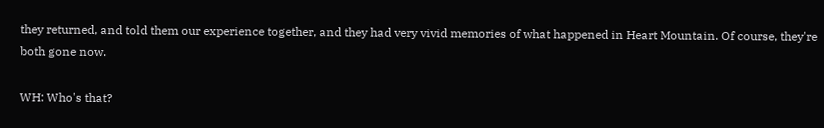they returned, and told them our experience together, and they had very vivid memories of what happened in Heart Mountain. Of course, they're both gone now.

WH: Who's that?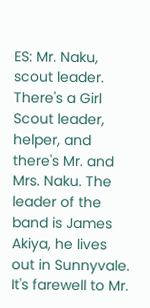ES: Mr. Naku, scout leader. There's a Girl Scout leader, helper, and there's Mr. and Mrs. Naku. The leader of the band is James Akiya, he lives out in Sunnyvale. It's farewell to Mr.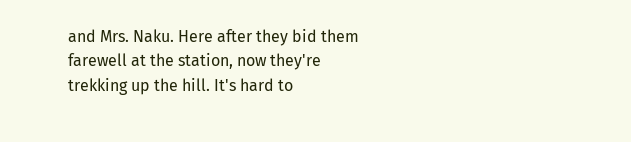and Mrs. Naku. Here after they bid them farewell at the station, now they're trekking up the hill. It's hard to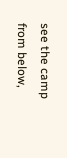see the camp from below,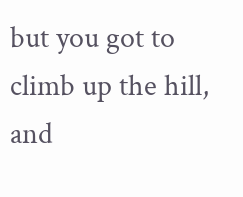but you got to climb up the hill, and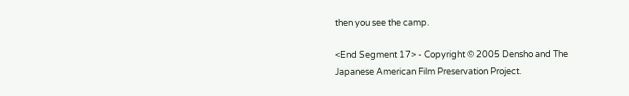then you see the camp.

<End Segment 17> - Copyright © 2005 Densho and The Japanese American Film Preservation Project.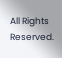All Rights Reserved.